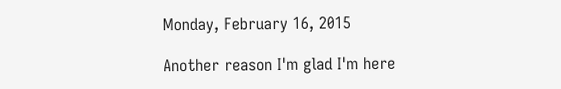Monday, February 16, 2015

Another reason I'm glad I'm here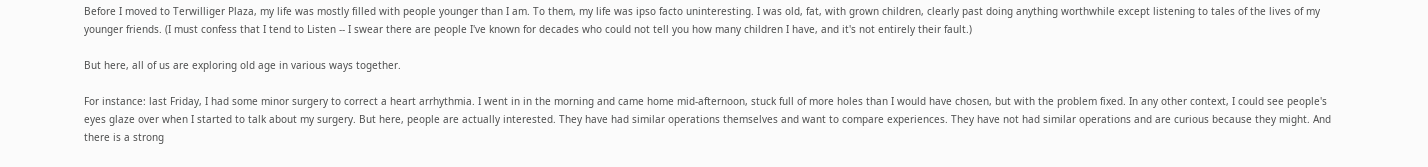Before I moved to Terwilliger Plaza, my life was mostly filled with people younger than I am. To them, my life was ipso facto uninteresting. I was old, fat, with grown children, clearly past doing anything worthwhile except listening to tales of the lives of my younger friends. (I must confess that I tend to Listen -- I swear there are people I've known for decades who could not tell you how many children I have, and it's not entirely their fault.)

But here, all of us are exploring old age in various ways together.

For instance: last Friday, I had some minor surgery to correct a heart arrhythmia. I went in in the morning and came home mid-afternoon, stuck full of more holes than I would have chosen, but with the problem fixed. In any other context, I could see people's eyes glaze over when I started to talk about my surgery. But here, people are actually interested. They have had similar operations themselves and want to compare experiences. They have not had similar operations and are curious because they might. And there is a strong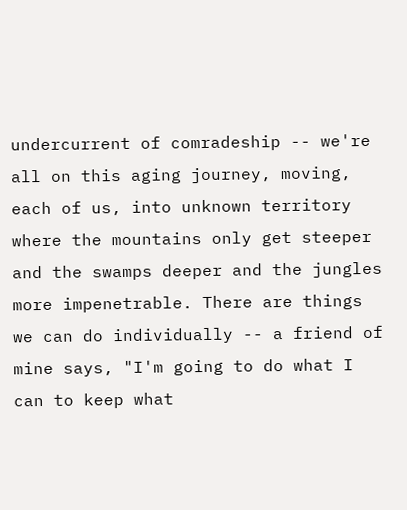undercurrent of comradeship -- we're all on this aging journey, moving, each of us, into unknown territory where the mountains only get steeper and the swamps deeper and the jungles more impenetrable. There are things we can do individually -- a friend of mine says, "I'm going to do what I can to keep what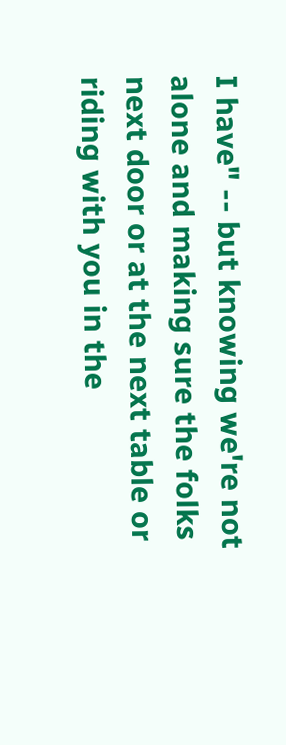I have" -- but knowing we're not alone and making sure the folks next door or at the next table or riding with you in the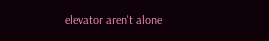elevator aren't alone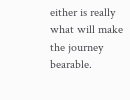either is really what will make the journey bearable.